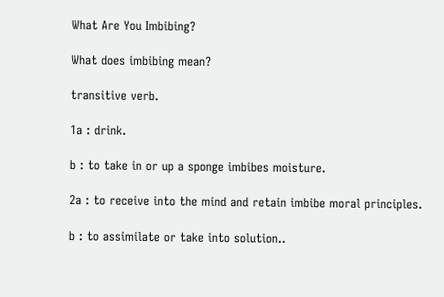What Are You Imbibing?

What does imbibing mean?

transitive verb.

1a : drink.

b : to take in or up a sponge imbibes moisture.

2a : to receive into the mind and retain imbibe moral principles.

b : to assimilate or take into solution..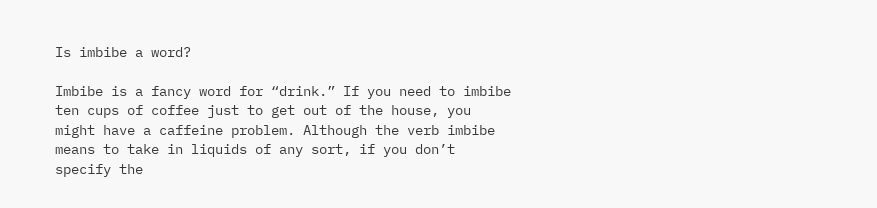Is imbibe a word?

Imbibe is a fancy word for “drink.” If you need to imbibe ten cups of coffee just to get out of the house, you might have a caffeine problem. Although the verb imbibe means to take in liquids of any sort, if you don’t specify the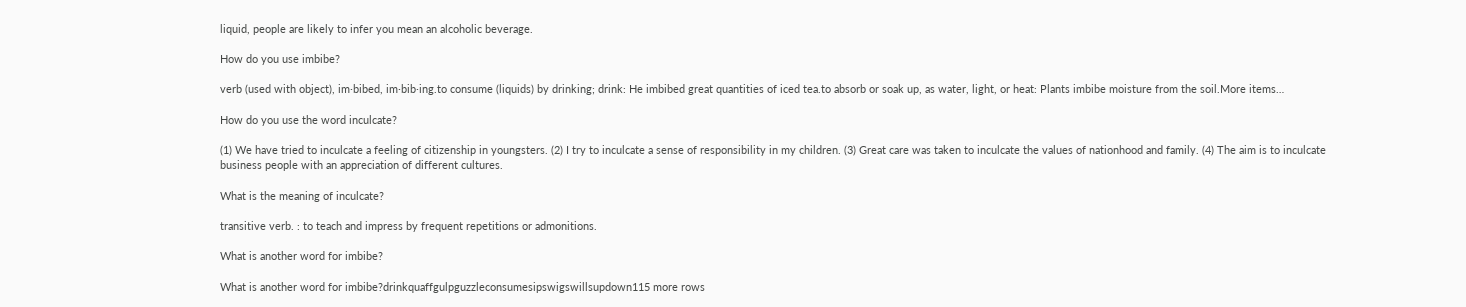liquid, people are likely to infer you mean an alcoholic beverage.

How do you use imbibe?

verb (used with object), im·bibed, im·bib·ing.to consume (liquids) by drinking; drink: He imbibed great quantities of iced tea.to absorb or soak up, as water, light, or heat: Plants imbibe moisture from the soil.More items…

How do you use the word inculcate?

(1) We have tried to inculcate a feeling of citizenship in youngsters. (2) I try to inculcate a sense of responsibility in my children. (3) Great care was taken to inculcate the values of nationhood and family. (4) The aim is to inculcate business people with an appreciation of different cultures.

What is the meaning of inculcate?

transitive verb. : to teach and impress by frequent repetitions or admonitions.

What is another word for imbibe?

What is another word for imbibe?drinkquaffgulpguzzleconsumesipswigswillsupdown115 more rows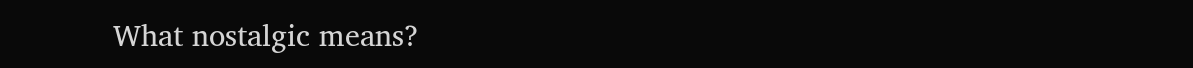What nostalgic means?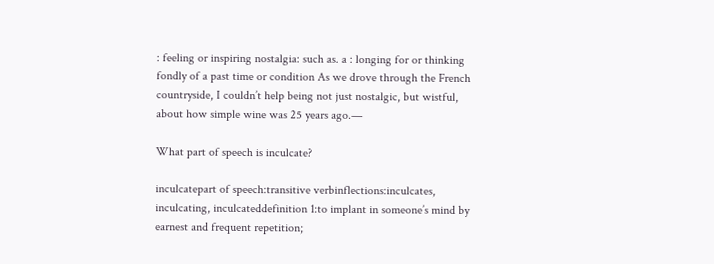: feeling or inspiring nostalgia: such as. a : longing for or thinking fondly of a past time or condition As we drove through the French countryside, I couldn’t help being not just nostalgic, but wistful, about how simple wine was 25 years ago.—

What part of speech is inculcate?

inculcatepart of speech:transitive verbinflections:inculcates, inculcating, inculcateddefinition 1:to implant in someone’s mind by earnest and frequent repetition;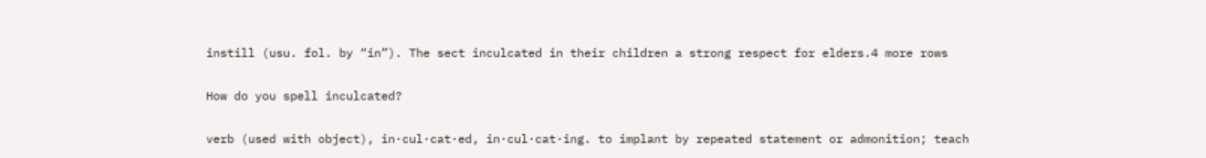instill (usu. fol. by “in”). The sect inculcated in their children a strong respect for elders.4 more rows

How do you spell inculcated?

verb (used with object), in·cul·cat·ed, in·cul·cat·ing. to implant by repeated statement or admonition; teach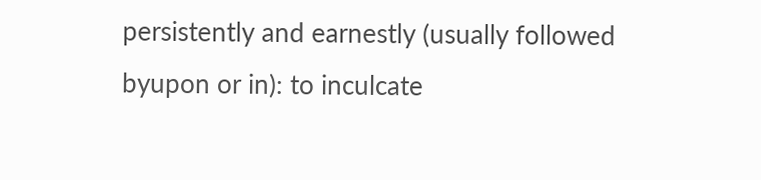persistently and earnestly (usually followed byupon or in): to inculcate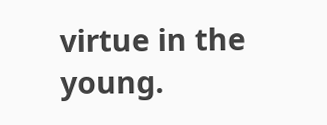virtue in the young.